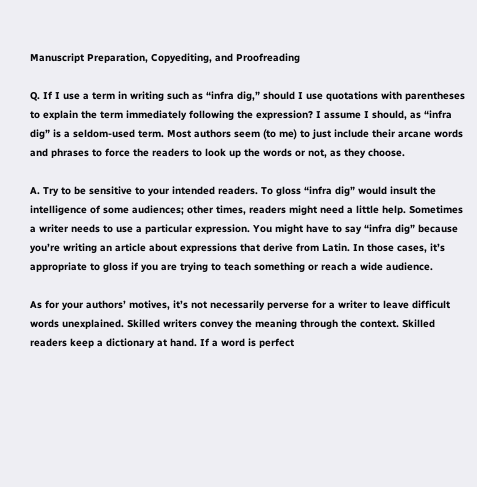Manuscript Preparation, Copyediting, and Proofreading

Q. If I use a term in writing such as “infra dig,” should I use quotations with parentheses to explain the term immediately following the expression? I assume I should, as “infra dig” is a seldom-used term. Most authors seem (to me) to just include their arcane words and phrases to force the readers to look up the words or not, as they choose.

A. Try to be sensitive to your intended readers. To gloss “infra dig” would insult the intelligence of some audiences; other times, readers might need a little help. Sometimes a writer needs to use a particular expression. You might have to say “infra dig” because you’re writing an article about expressions that derive from Latin. In those cases, it’s appropriate to gloss if you are trying to teach something or reach a wide audience.

As for your authors’ motives, it’s not necessarily perverse for a writer to leave difficult words unexplained. Skilled writers convey the meaning through the context. Skilled readers keep a dictionary at hand. If a word is perfect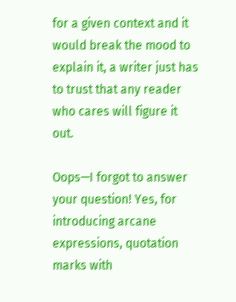for a given context and it would break the mood to explain it, a writer just has to trust that any reader who cares will figure it out.

Oops—I forgot to answer your question! Yes, for introducing arcane expressions, quotation marks with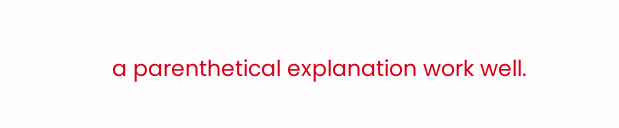a parenthetical explanation work well.